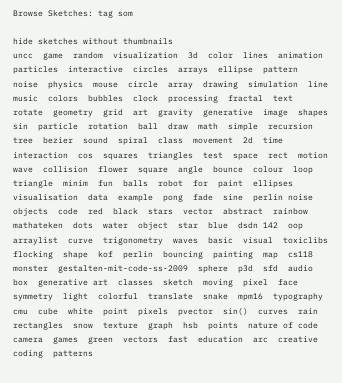Browse Sketches: tag som

hide sketches without thumbnails
uncc  game  random  visualization  3d  color  lines  animation  particles  interactive  circles  arrays  ellipse  pattern  noise  physics  mouse  circle  array  drawing  simulation  line  music  colors  bubbles  clock  processing  fractal  text  rotate  geometry  grid  art  gravity  generative  image  shapes  sin  particle  rotation  ball  draw  math  simple  recursion  tree  bezier  sound  spiral  class  movement  2d  time  interaction  cos  squares  triangles  test  space  rect  motion  wave  collision  flower  square  angle  bounce  colour  loop  triangle  minim  fun  balls  robot  for  paint  ellipses  visualisation  data  example  pong  fade  sine  perlin noise  objects  code  red  black  stars  vector  abstract  rainbow  mathateken  dots  water  object  star  blue  dsdn 142  oop  arraylist  curve  trigonometry  waves  basic  visual  toxiclibs  flocking  shape  kof  perlin  bouncing  painting  map  cs118  monster  gestalten-mit-code-ss-2009  sphere  p3d  sfd  audio  box  generative art  classes  sketch  moving  pixel  face  symmetry  light  colorful  translate  snake  mpm16  typography  cmu  cube  white  point  pixels  pvector  sin()  curves  rain  rectangles  snow  texture  graph  hsb  points  nature of code  camera  games  green  vectors  fast  education  arc  creative coding  patterns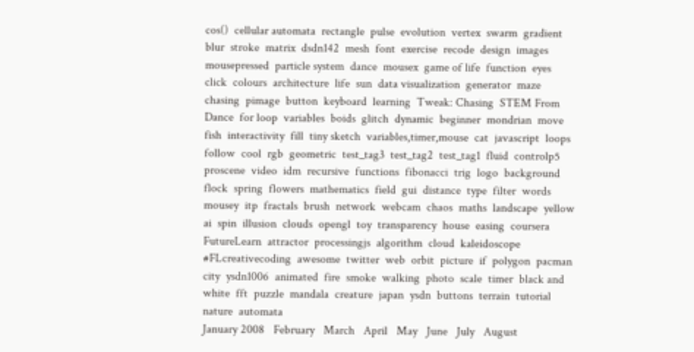cos()  cellular automata  rectangle  pulse  evolution  vertex  swarm  gradient  blur  stroke  matrix  dsdn142  mesh  font  exercise  recode  design  images  mousepressed  particle system  dance  mousex  game of life  function  eyes  click  colours  architecture  life  sun  data visualization  generator  maze  chasing  pimage  button  keyboard  learning  Tweak: Chasing  STEM From Dance  for loop  variables  boids  glitch  dynamic  beginner  mondrian  move  fish  interactivity  fill  tiny sketch  variables,timer,mouse  cat  javascript  loops  follow  cool  rgb  geometric  test_tag3  test_tag2  test_tag1  fluid  controlp5  proscene  video  idm  recursive  functions  fibonacci  trig  logo  background  flock  spring  flowers  mathematics  field  gui  distance  type  filter  words  mousey  itp  fractals  brush  network  webcam  chaos  maths  landscape  yellow  ai  spin  illusion  clouds  opengl  toy  transparency  house  easing  coursera  FutureLearn  attractor  processingjs  algorithm  cloud  kaleidoscope  #FLcreativecoding  awesome  twitter  web  orbit  picture  if  polygon  pacman  city  ysdn1006  animated  fire  smoke  walking  photo  scale  timer  black and white  fft  puzzle  mandala  creature  japan  ysdn  buttons  terrain  tutorial  nature  automata
January 2008   February   March   April   May   June   July   August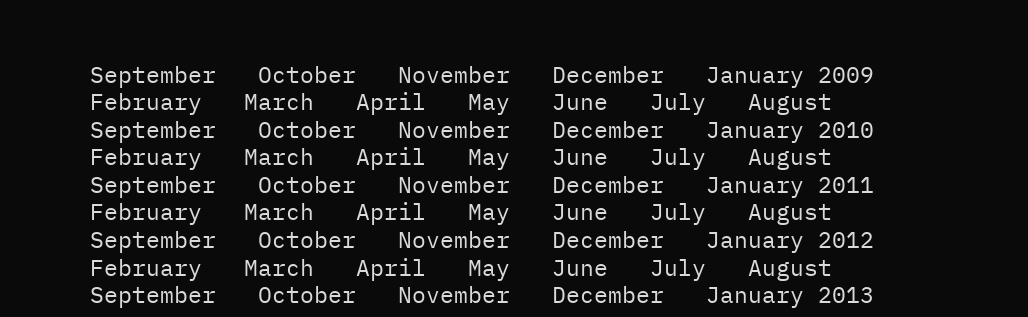September   October   November   December   January 2009   February   March   April   May   June   July   August   September   October   November   December   January 2010   February   March   April   May   June   July   August   September   October   November   December   January 2011   February   March   April   May   June   July   August   September   October   November   December   January 2012   February   March   April   May   June   July   August   September   October   November   December   January 2013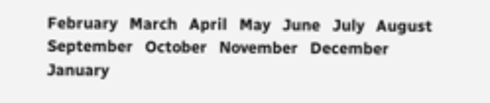February   March   April   May   June   July   August   September   October   November   December   January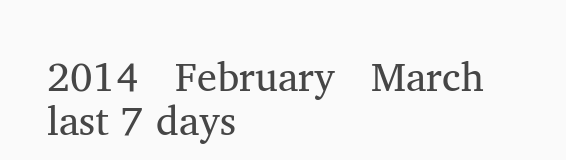2014   February   March    last 7 days